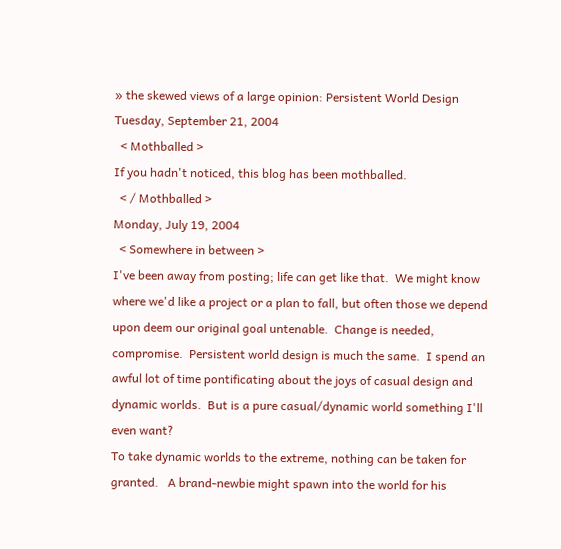» the skewed views of a large opinion: Persistent World Design
Tuesday, September 21, 2004
  < Mothballed >
If you hadn't noticed, this blog has been mothballed.
  < / Mothballed >
Monday, July 19, 2004
  < Somewhere in between >
I've been away from posting; life can get like that.  We might know where we'd like a project or a plan to fall, but often those we depend upon deem our original goal untenable.  Change is needed, compromise.  Persistent world design is much the same.  I spend an awful lot of time pontificating about the joys of casual design and dynamic worlds.  But is a pure casual/dynamic world something I'll even want?
To take dynamic worlds to the extreme, nothing can be taken for granted.   A brand-newbie might spawn into the world for his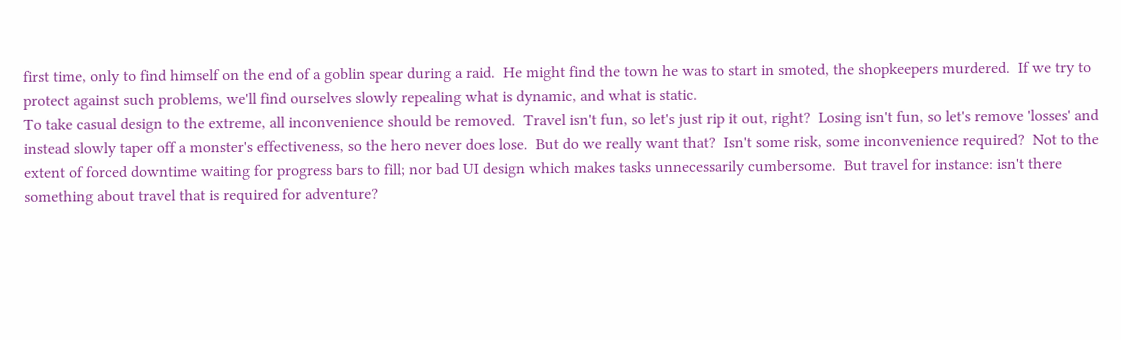first time, only to find himself on the end of a goblin spear during a raid.  He might find the town he was to start in smoted, the shopkeepers murdered.  If we try to protect against such problems, we'll find ourselves slowly repealing what is dynamic, and what is static.
To take casual design to the extreme, all inconvenience should be removed.  Travel isn't fun, so let's just rip it out, right?  Losing isn't fun, so let's remove 'losses' and instead slowly taper off a monster's effectiveness, so the hero never does lose.  But do we really want that?  Isn't some risk, some inconvenience required?  Not to the extent of forced downtime waiting for progress bars to fill; nor bad UI design which makes tasks unnecessarily cumbersome.  But travel for instance: isn't there something about travel that is required for adventure?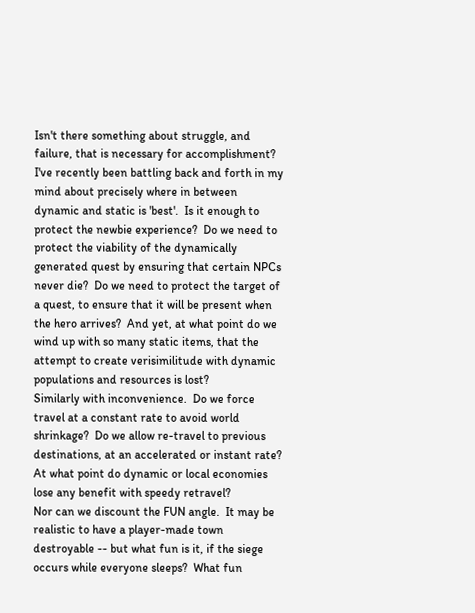Isn't there something about struggle, and failure, that is necessary for accomplishment?
I've recently been battling back and forth in my mind about precisely where in between dynamic and static is 'best'.  Is it enough to protect the newbie experience?  Do we need to protect the viability of the dynamically generated quest by ensuring that certain NPCs never die?  Do we need to protect the target of a quest, to ensure that it will be present when the hero arrives?  And yet, at what point do we wind up with so many static items, that the attempt to create verisimilitude with dynamic populations and resources is lost?
Similarly with inconvenience.  Do we force travel at a constant rate to avoid world shrinkage?  Do we allow re-travel to previous destinations, at an accelerated or instant rate?  At what point do dynamic or local economies lose any benefit with speedy retravel?
Nor can we discount the FUN angle.  It may be realistic to have a player-made town destroyable -- but what fun is it, if the siege occurs while everyone sleeps?  What fun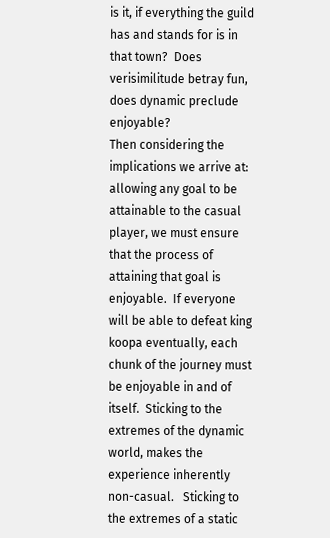is it, if everything the guild has and stands for is in that town?  Does verisimilitude betray fun, does dynamic preclude enjoyable?
Then considering the implications we arrive at: allowing any goal to be attainable to the casual player, we must ensure that the process of attaining that goal is enjoyable.  If everyone will be able to defeat king koopa eventually, each chunk of the journey must be enjoyable in and of itself.  Sticking to the extremes of the dynamic world, makes the experience inherently non-casual.   Sticking to the extremes of a static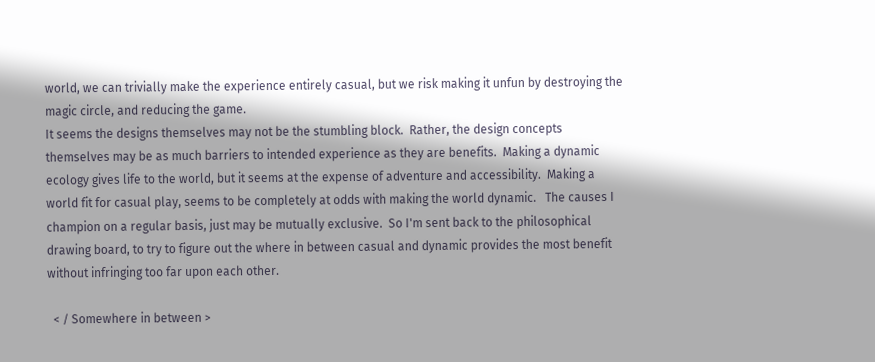world, we can trivially make the experience entirely casual, but we risk making it unfun by destroying the magic circle, and reducing the game.
It seems the designs themselves may not be the stumbling block.  Rather, the design concepts themselves may be as much barriers to intended experience as they are benefits.  Making a dynamic ecology gives life to the world, but it seems at the expense of adventure and accessibility.  Making a world fit for casual play, seems to be completely at odds with making the world dynamic.   The causes I champion on a regular basis, just may be mutually exclusive.  So I'm sent back to the philosophical drawing board, to try to figure out the where in between casual and dynamic provides the most benefit without infringing too far upon each other.

  < / Somewhere in between >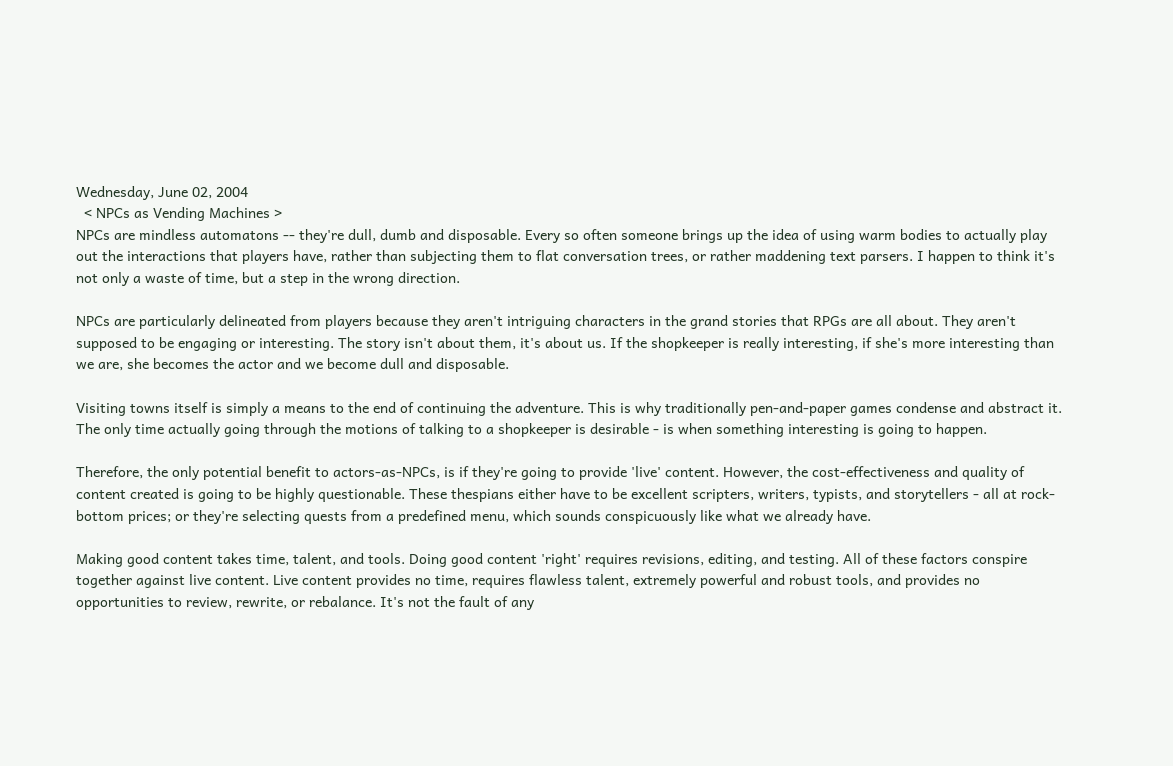Wednesday, June 02, 2004
  < NPCs as Vending Machines >
NPCs are mindless automatons -- they're dull, dumb and disposable. Every so often someone brings up the idea of using warm bodies to actually play out the interactions that players have, rather than subjecting them to flat conversation trees, or rather maddening text parsers. I happen to think it's not only a waste of time, but a step in the wrong direction.

NPCs are particularly delineated from players because they aren't intriguing characters in the grand stories that RPGs are all about. They aren't supposed to be engaging or interesting. The story isn't about them, it's about us. If the shopkeeper is really interesting, if she's more interesting than we are, she becomes the actor and we become dull and disposable.

Visiting towns itself is simply a means to the end of continuing the adventure. This is why traditionally pen-and-paper games condense and abstract it. The only time actually going through the motions of talking to a shopkeeper is desirable - is when something interesting is going to happen.

Therefore, the only potential benefit to actors-as-NPCs, is if they're going to provide 'live' content. However, the cost-effectiveness and quality of content created is going to be highly questionable. These thespians either have to be excellent scripters, writers, typists, and storytellers - all at rock-bottom prices; or they're selecting quests from a predefined menu, which sounds conspicuously like what we already have.

Making good content takes time, talent, and tools. Doing good content 'right' requires revisions, editing, and testing. All of these factors conspire together against live content. Live content provides no time, requires flawless talent, extremely powerful and robust tools, and provides no opportunities to review, rewrite, or rebalance. It's not the fault of any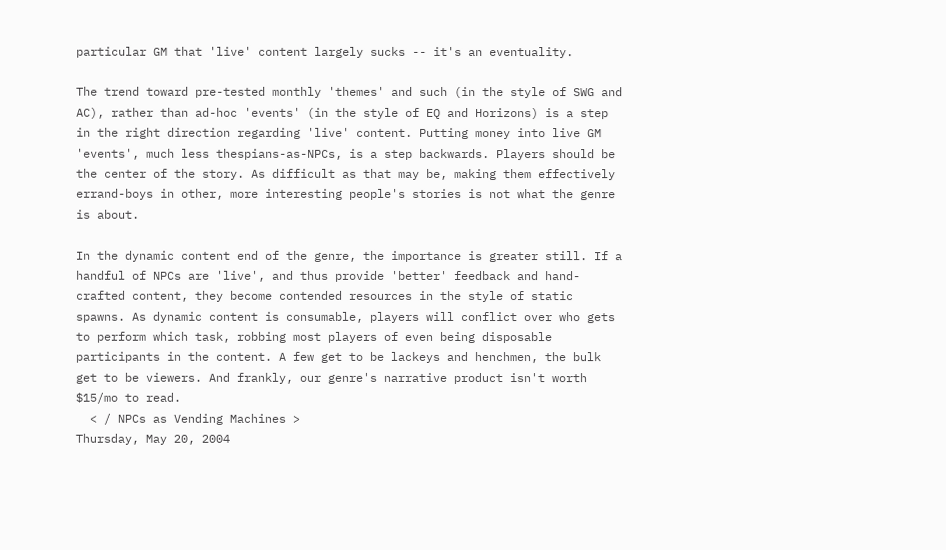particular GM that 'live' content largely sucks -- it's an eventuality.

The trend toward pre-tested monthly 'themes' and such (in the style of SWG and AC), rather than ad-hoc 'events' (in the style of EQ and Horizons) is a step in the right direction regarding 'live' content. Putting money into live GM 'events', much less thespians-as-NPCs, is a step backwards. Players should be the center of the story. As difficult as that may be, making them effectively errand-boys in other, more interesting people's stories is not what the genre is about.

In the dynamic content end of the genre, the importance is greater still. If a handful of NPCs are 'live', and thus provide 'better' feedback and hand-crafted content, they become contended resources in the style of static spawns. As dynamic content is consumable, players will conflict over who gets to perform which task, robbing most players of even being disposable participants in the content. A few get to be lackeys and henchmen, the bulk get to be viewers. And frankly, our genre's narrative product isn't worth $15/mo to read.
  < / NPCs as Vending Machines >
Thursday, May 20, 2004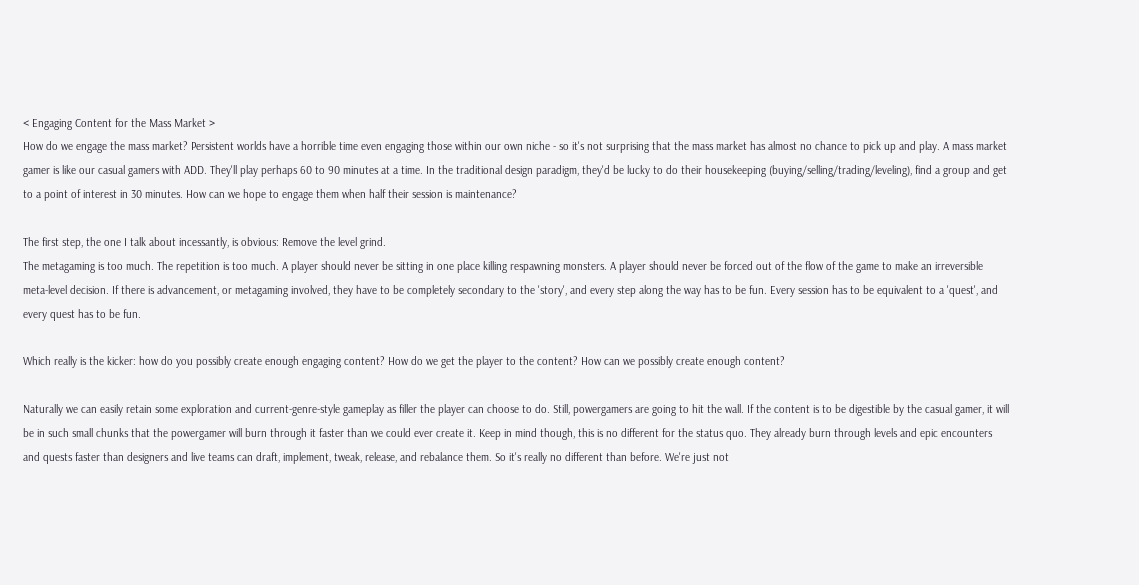< Engaging Content for the Mass Market >
How do we engage the mass market? Persistent worlds have a horrible time even engaging those within our own niche - so it's not surprising that the mass market has almost no chance to pick up and play. A mass market gamer is like our casual gamers with ADD. They'll play perhaps 60 to 90 minutes at a time. In the traditional design paradigm, they'd be lucky to do their housekeeping (buying/selling/trading/leveling), find a group and get to a point of interest in 30 minutes. How can we hope to engage them when half their session is maintenance?

The first step, the one I talk about incessantly, is obvious: Remove the level grind.
The metagaming is too much. The repetition is too much. A player should never be sitting in one place killing respawning monsters. A player should never be forced out of the flow of the game to make an irreversible meta-level decision. If there is advancement, or metagaming involved, they have to be completely secondary to the 'story', and every step along the way has to be fun. Every session has to be equivalent to a 'quest', and every quest has to be fun.

Which really is the kicker: how do you possibly create enough engaging content? How do we get the player to the content? How can we possibly create enough content?

Naturally we can easily retain some exploration and current-genre-style gameplay as filler the player can choose to do. Still, powergamers are going to hit the wall. If the content is to be digestible by the casual gamer, it will be in such small chunks that the powergamer will burn through it faster than we could ever create it. Keep in mind though, this is no different for the status quo. They already burn through levels and epic encounters and quests faster than designers and live teams can draft, implement, tweak, release, and rebalance them. So it's really no different than before. We're just not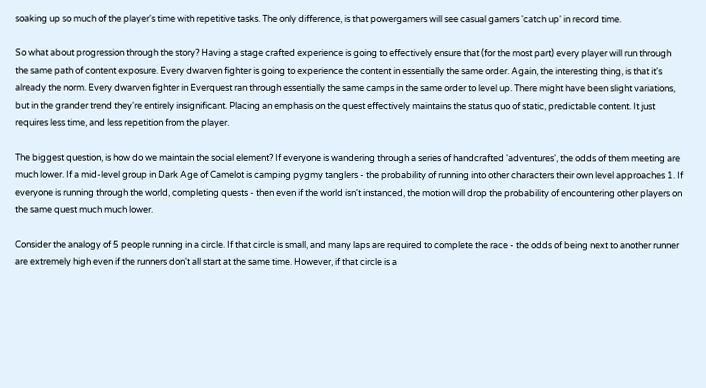soaking up so much of the player's time with repetitive tasks. The only difference, is that powergamers will see casual gamers 'catch up' in record time.

So what about progression through the story? Having a stage crafted experience is going to effectively ensure that (for the most part) every player will run through the same path of content exposure. Every dwarven fighter is going to experience the content in essentially the same order. Again, the interesting thing, is that it's already the norm. Every dwarven fighter in Everquest ran through essentially the same camps in the same order to level up. There might have been slight variations, but in the grander trend they're entirely insignificant. Placing an emphasis on the quest effectively maintains the status quo of static, predictable content. It just requires less time, and less repetition from the player.

The biggest question, is how do we maintain the social element? If everyone is wandering through a series of handcrafted 'adventures', the odds of them meeting are much lower. If a mid-level group in Dark Age of Camelot is camping pygmy tanglers - the probability of running into other characters their own level approaches 1. If everyone is running through the world, completing quests - then even if the world isn't instanced, the motion will drop the probability of encountering other players on the same quest much much lower.

Consider the analogy of 5 people running in a circle. If that circle is small, and many laps are required to complete the race - the odds of being next to another runner are extremely high even if the runners don't all start at the same time. However, if that circle is a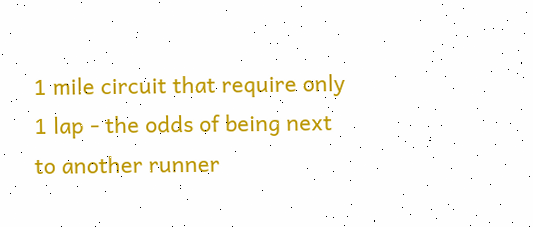1 mile circuit that require only 1 lap - the odds of being next to another runner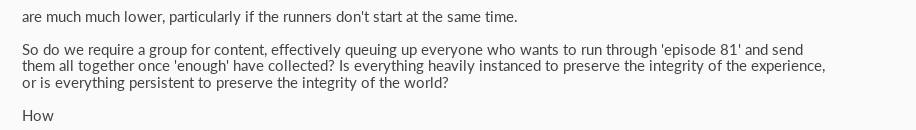are much much lower, particularly if the runners don't start at the same time.

So do we require a group for content, effectively queuing up everyone who wants to run through 'episode 81' and send them all together once 'enough' have collected? Is everything heavily instanced to preserve the integrity of the experience, or is everything persistent to preserve the integrity of the world?

How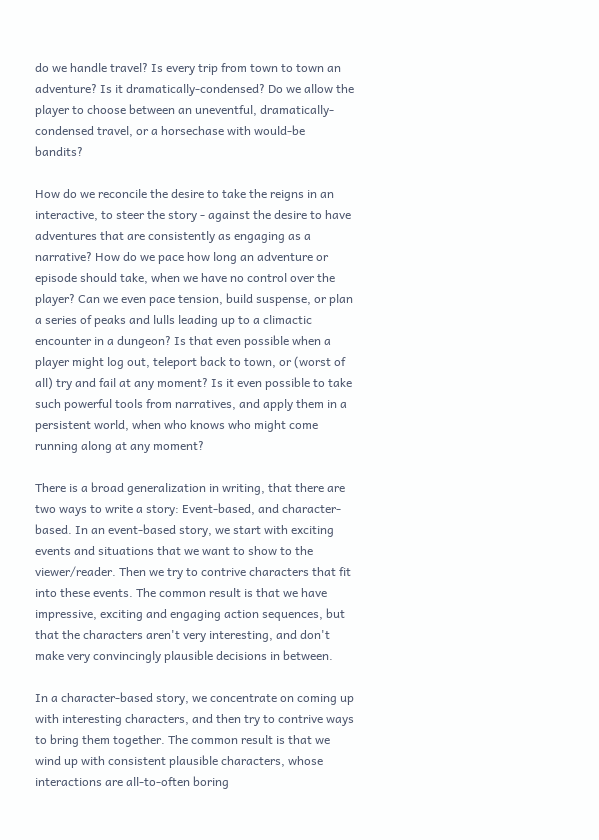do we handle travel? Is every trip from town to town an adventure? Is it dramatically-condensed? Do we allow the player to choose between an uneventful, dramatically-condensed travel, or a horsechase with would-be bandits?

How do we reconcile the desire to take the reigns in an interactive, to steer the story - against the desire to have adventures that are consistently as engaging as a narrative? How do we pace how long an adventure or episode should take, when we have no control over the player? Can we even pace tension, build suspense, or plan a series of peaks and lulls leading up to a climactic encounter in a dungeon? Is that even possible when a player might log out, teleport back to town, or (worst of all) try and fail at any moment? Is it even possible to take such powerful tools from narratives, and apply them in a persistent world, when who knows who might come running along at any moment?

There is a broad generalization in writing, that there are two ways to write a story: Event-based, and character-based. In an event-based story, we start with exciting events and situations that we want to show to the viewer/reader. Then we try to contrive characters that fit into these events. The common result is that we have impressive, exciting and engaging action sequences, but that the characters aren't very interesting, and don't make very convincingly plausible decisions in between.

In a character-based story, we concentrate on coming up with interesting characters, and then try to contrive ways to bring them together. The common result is that we wind up with consistent plausible characters, whose interactions are all-to-often boring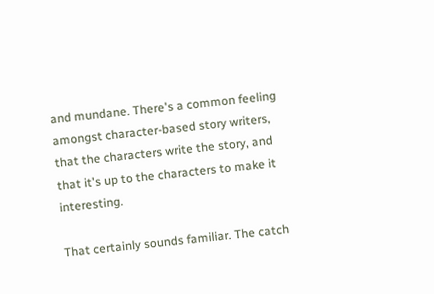and mundane. There's a common feeling amongst character-based story writers, that the characters write the story, and that it's up to the characters to make it interesting.

That certainly sounds familiar. The catch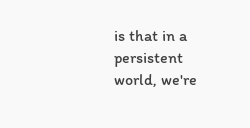is that in a persistent world, we're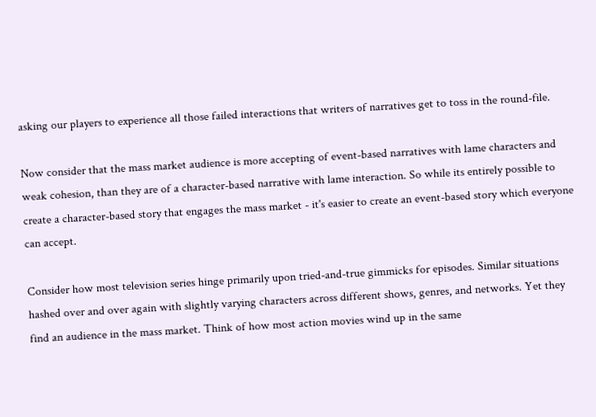asking our players to experience all those failed interactions that writers of narratives get to toss in the round-file.

Now consider that the mass market audience is more accepting of event-based narratives with lame characters and weak cohesion, than they are of a character-based narrative with lame interaction. So while its entirely possible to create a character-based story that engages the mass market - it's easier to create an event-based story which everyone can accept.

Consider how most television series hinge primarily upon tried-and-true gimmicks for episodes. Similar situations hashed over and over again with slightly varying characters across different shows, genres, and networks. Yet they find an audience in the mass market. Think of how most action movies wind up in the same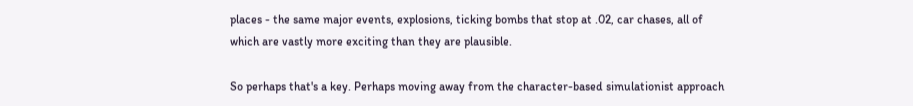places - the same major events, explosions, ticking bombs that stop at .02, car chases, all of which are vastly more exciting than they are plausible.

So perhaps that's a key. Perhaps moving away from the character-based simulationist approach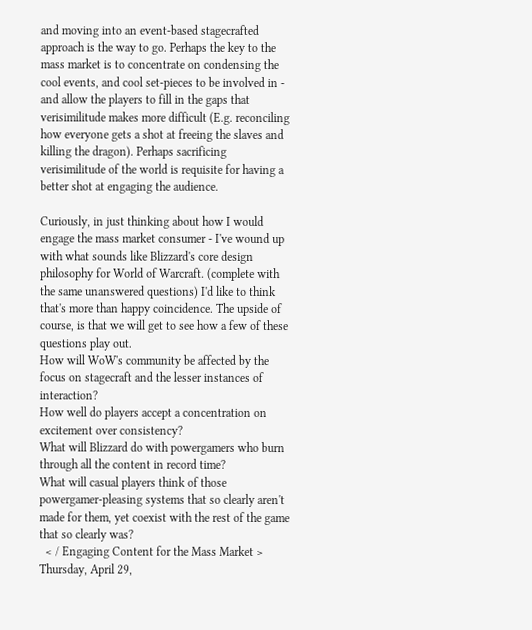and moving into an event-based stagecrafted approach is the way to go. Perhaps the key to the mass market is to concentrate on condensing the cool events, and cool set-pieces to be involved in - and allow the players to fill in the gaps that verisimilitude makes more difficult (E.g. reconciling how everyone gets a shot at freeing the slaves and killing the dragon). Perhaps sacrificing verisimilitude of the world is requisite for having a better shot at engaging the audience.

Curiously, in just thinking about how I would engage the mass market consumer - I've wound up with what sounds like Blizzard's core design philosophy for World of Warcraft. (complete with the same unanswered questions) I'd like to think that's more than happy coincidence. The upside of course, is that we will get to see how a few of these questions play out.
How will WoW's community be affected by the focus on stagecraft and the lesser instances of interaction?
How well do players accept a concentration on excitement over consistency?
What will Blizzard do with powergamers who burn through all the content in record time?
What will casual players think of those powergamer-pleasing systems that so clearly aren't made for them, yet coexist with the rest of the game that so clearly was?
  < / Engaging Content for the Mass Market >
Thursday, April 29,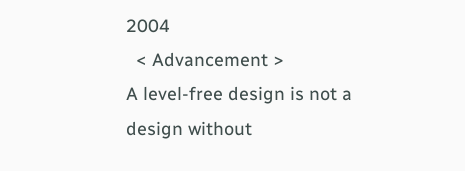2004
  < Advancement >
A level-free design is not a design without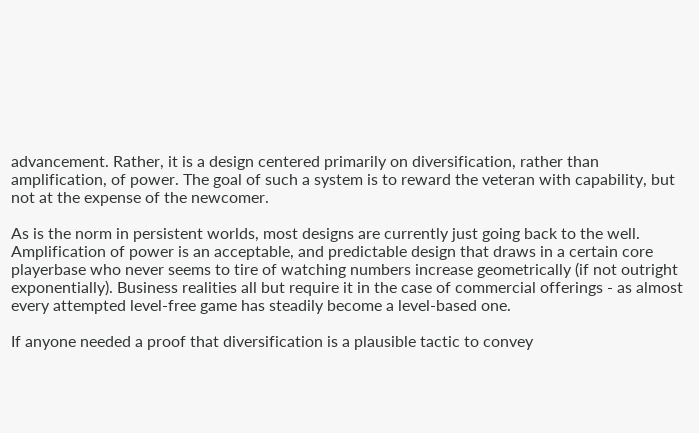advancement. Rather, it is a design centered primarily on diversification, rather than amplification, of power. The goal of such a system is to reward the veteran with capability, but not at the expense of the newcomer.

As is the norm in persistent worlds, most designs are currently just going back to the well. Amplification of power is an acceptable, and predictable design that draws in a certain core playerbase who never seems to tire of watching numbers increase geometrically (if not outright exponentially). Business realities all but require it in the case of commercial offerings - as almost every attempted level-free game has steadily become a level-based one.

If anyone needed a proof that diversification is a plausible tactic to convey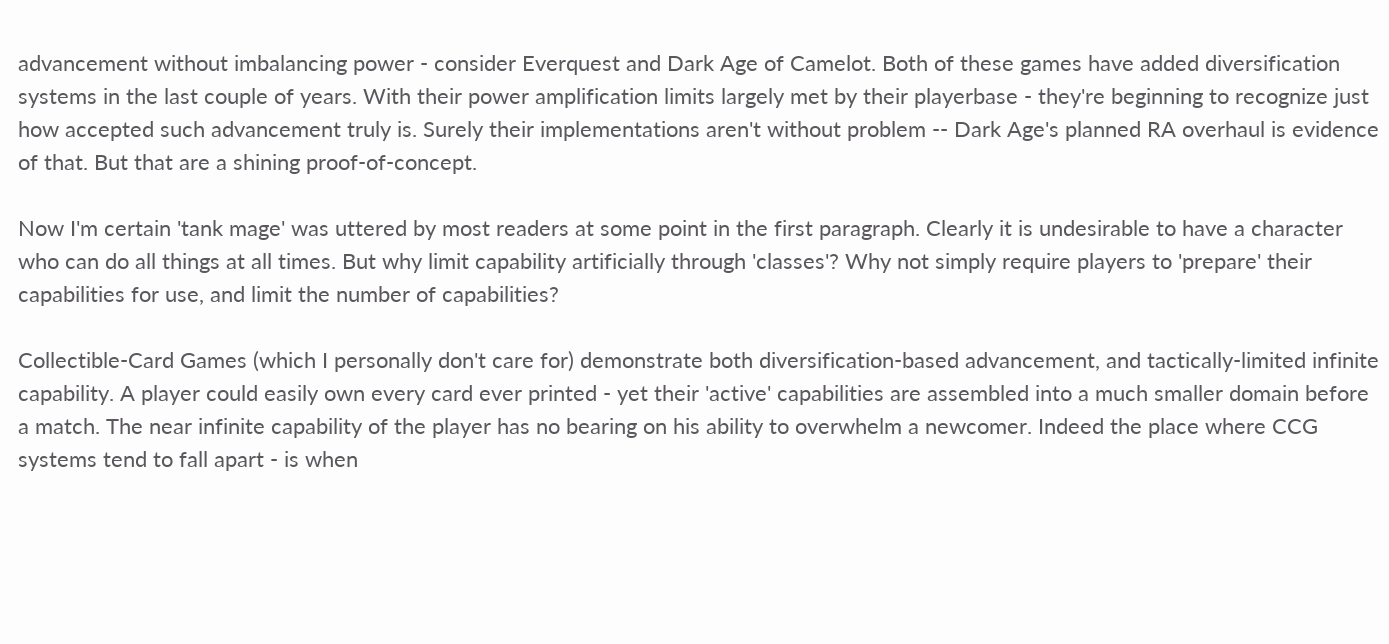advancement without imbalancing power - consider Everquest and Dark Age of Camelot. Both of these games have added diversification systems in the last couple of years. With their power amplification limits largely met by their playerbase - they're beginning to recognize just how accepted such advancement truly is. Surely their implementations aren't without problem -- Dark Age's planned RA overhaul is evidence of that. But that are a shining proof-of-concept.

Now I'm certain 'tank mage' was uttered by most readers at some point in the first paragraph. Clearly it is undesirable to have a character who can do all things at all times. But why limit capability artificially through 'classes'? Why not simply require players to 'prepare' their capabilities for use, and limit the number of capabilities?

Collectible-Card Games (which I personally don't care for) demonstrate both diversification-based advancement, and tactically-limited infinite capability. A player could easily own every card ever printed - yet their 'active' capabilities are assembled into a much smaller domain before a match. The near infinite capability of the player has no bearing on his ability to overwhelm a newcomer. Indeed the place where CCG systems tend to fall apart - is when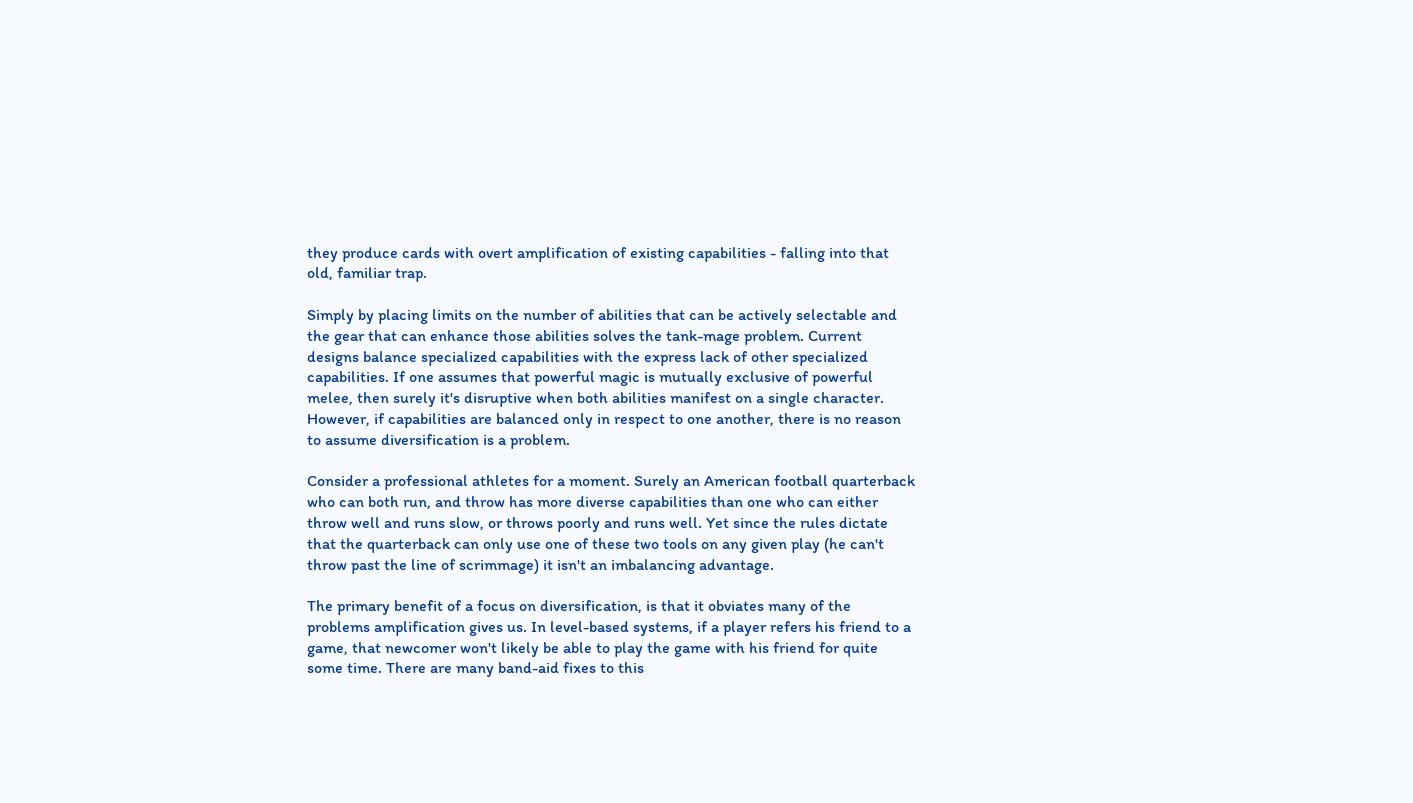they produce cards with overt amplification of existing capabilities - falling into that old, familiar trap.

Simply by placing limits on the number of abilities that can be actively selectable and the gear that can enhance those abilities solves the tank-mage problem. Current designs balance specialized capabilities with the express lack of other specialized capabilities. If one assumes that powerful magic is mutually exclusive of powerful melee, then surely it's disruptive when both abilities manifest on a single character. However, if capabilities are balanced only in respect to one another, there is no reason to assume diversification is a problem.

Consider a professional athletes for a moment. Surely an American football quarterback who can both run, and throw has more diverse capabilities than one who can either throw well and runs slow, or throws poorly and runs well. Yet since the rules dictate that the quarterback can only use one of these two tools on any given play (he can't throw past the line of scrimmage) it isn't an imbalancing advantage.

The primary benefit of a focus on diversification, is that it obviates many of the problems amplification gives us. In level-based systems, if a player refers his friend to a game, that newcomer won't likely be able to play the game with his friend for quite some time. There are many band-aid fixes to this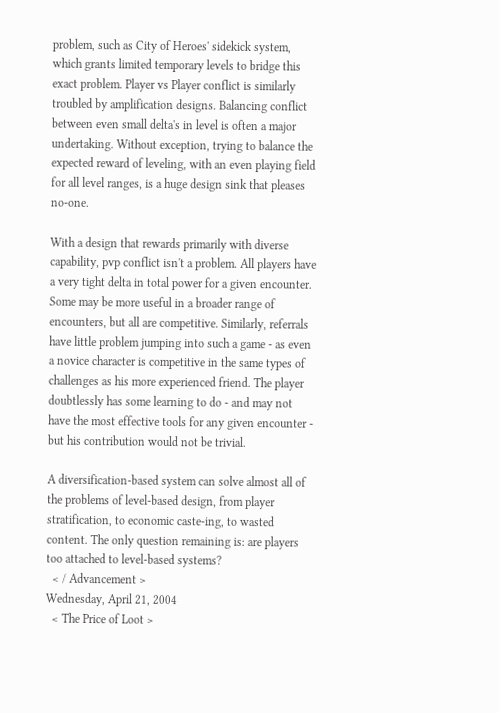problem, such as City of Heroes' sidekick system, which grants limited temporary levels to bridge this exact problem. Player vs Player conflict is similarly troubled by amplification designs. Balancing conflict between even small delta's in level is often a major undertaking. Without exception, trying to balance the expected reward of leveling, with an even playing field for all level ranges, is a huge design sink that pleases no-one.

With a design that rewards primarily with diverse capability, pvp conflict isn't a problem. All players have a very tight delta in total power for a given encounter. Some may be more useful in a broader range of encounters, but all are competitive. Similarly, referrals have little problem jumping into such a game - as even a novice character is competitive in the same types of challenges as his more experienced friend. The player doubtlessly has some learning to do - and may not have the most effective tools for any given encounter - but his contribution would not be trivial.

A diversification-based system can solve almost all of the problems of level-based design, from player stratification, to economic caste-ing, to wasted content. The only question remaining is: are players too attached to level-based systems?
  < / Advancement >
Wednesday, April 21, 2004
  < The Price of Loot >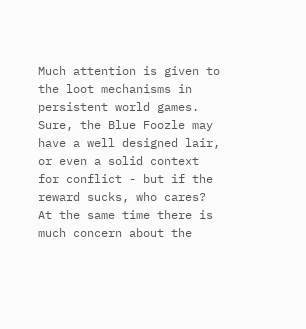Much attention is given to the loot mechanisms in persistent world games. Sure, the Blue Foozle may have a well designed lair, or even a solid context for conflict - but if the reward sucks, who cares? At the same time there is much concern about the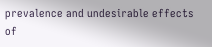prevalence and undesirable effects of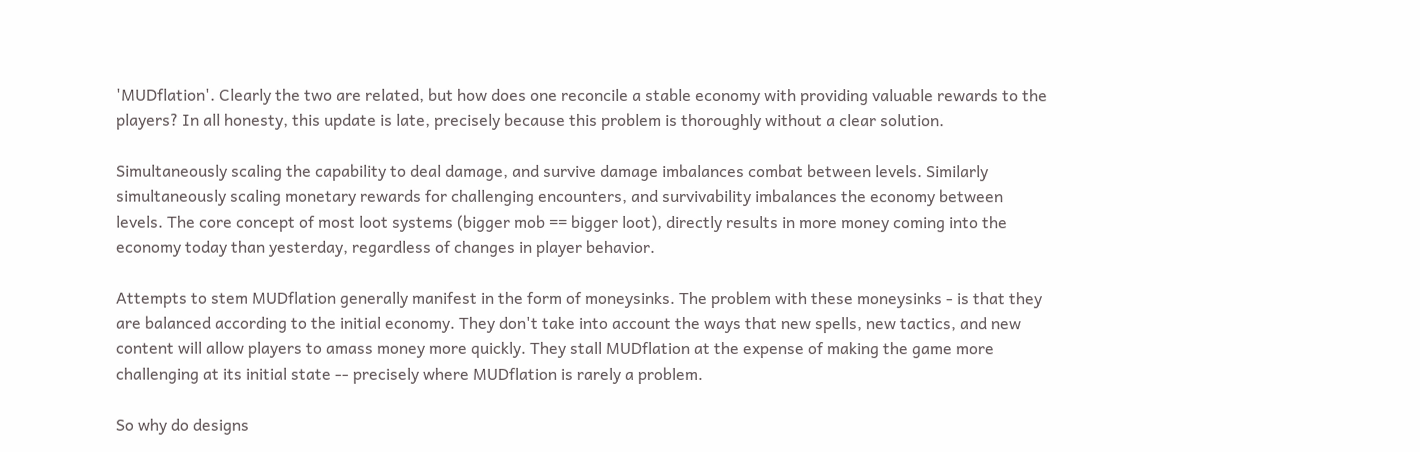'MUDflation'. Clearly the two are related, but how does one reconcile a stable economy with providing valuable rewards to the players? In all honesty, this update is late, precisely because this problem is thoroughly without a clear solution.

Simultaneously scaling the capability to deal damage, and survive damage imbalances combat between levels. Similarly simultaneously scaling monetary rewards for challenging encounters, and survivability imbalances the economy between levels. The core concept of most loot systems (bigger mob == bigger loot), directly results in more money coming into the economy today than yesterday, regardless of changes in player behavior.

Attempts to stem MUDflation generally manifest in the form of moneysinks. The problem with these moneysinks - is that they are balanced according to the initial economy. They don't take into account the ways that new spells, new tactics, and new content will allow players to amass money more quickly. They stall MUDflation at the expense of making the game more challenging at its initial state -- precisely where MUDflation is rarely a problem.

So why do designs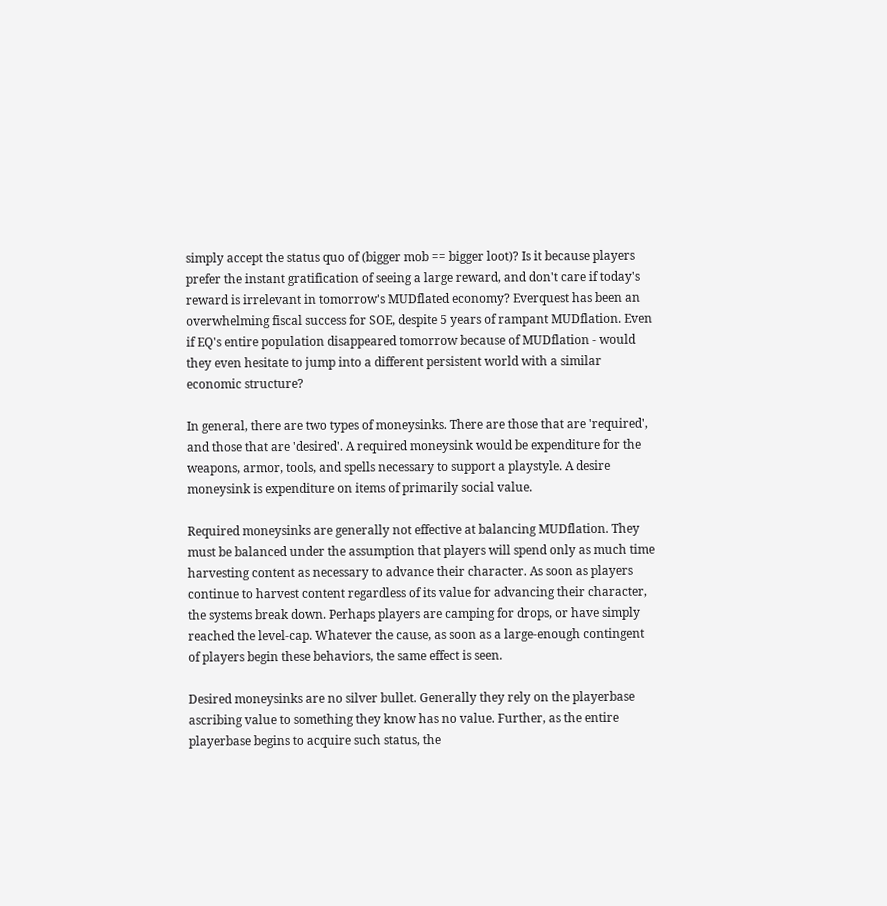simply accept the status quo of (bigger mob == bigger loot)? Is it because players prefer the instant gratification of seeing a large reward, and don't care if today's reward is irrelevant in tomorrow's MUDflated economy? Everquest has been an overwhelming fiscal success for SOE, despite 5 years of rampant MUDflation. Even if EQ's entire population disappeared tomorrow because of MUDflation - would they even hesitate to jump into a different persistent world with a similar economic structure?

In general, there are two types of moneysinks. There are those that are 'required', and those that are 'desired'. A required moneysink would be expenditure for the weapons, armor, tools, and spells necessary to support a playstyle. A desire moneysink is expenditure on items of primarily social value.

Required moneysinks are generally not effective at balancing MUDflation. They must be balanced under the assumption that players will spend only as much time harvesting content as necessary to advance their character. As soon as players continue to harvest content regardless of its value for advancing their character, the systems break down. Perhaps players are camping for drops, or have simply reached the level-cap. Whatever the cause, as soon as a large-enough contingent of players begin these behaviors, the same effect is seen.

Desired moneysinks are no silver bullet. Generally they rely on the playerbase ascribing value to something they know has no value. Further, as the entire playerbase begins to acquire such status, the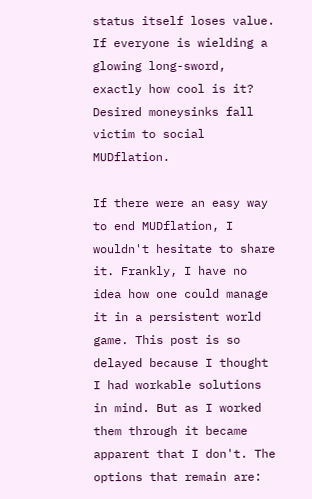status itself loses value. If everyone is wielding a glowing long-sword, exactly how cool is it? Desired moneysinks fall victim to social MUDflation.

If there were an easy way to end MUDflation, I wouldn't hesitate to share it. Frankly, I have no idea how one could manage it in a persistent world game. This post is so delayed because I thought I had workable solutions in mind. But as I worked them through it became apparent that I don't. The options that remain are: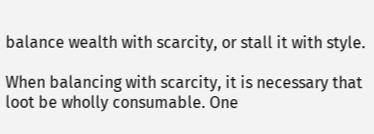balance wealth with scarcity, or stall it with style.

When balancing with scarcity, it is necessary that loot be wholly consumable. One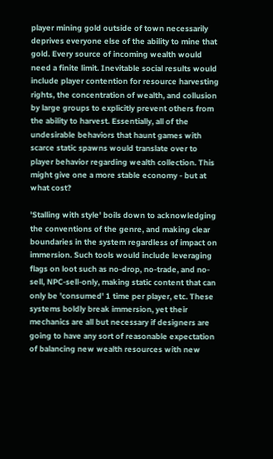player mining gold outside of town necessarily deprives everyone else of the ability to mine that gold. Every source of incoming wealth would need a finite limit. Inevitable social results would include player contention for resource harvesting rights, the concentration of wealth, and collusion by large groups to explicitly prevent others from the ability to harvest. Essentially, all of the undesirable behaviors that haunt games with scarce static spawns would translate over to player behavior regarding wealth collection. This might give one a more stable economy - but at what cost?

'Stalling with style' boils down to acknowledging the conventions of the genre, and making clear boundaries in the system regardless of impact on immersion. Such tools would include leveraging flags on loot such as no-drop, no-trade, and no-sell, NPC-sell-only, making static content that can only be 'consumed' 1 time per player, etc. These systems boldly break immersion, yet their mechanics are all but necessary if designers are going to have any sort of reasonable expectation of balancing new wealth resources with new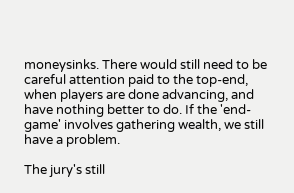moneysinks. There would still need to be careful attention paid to the top-end, when players are done advancing, and have nothing better to do. If the 'end-game' involves gathering wealth, we still have a problem.

The jury's still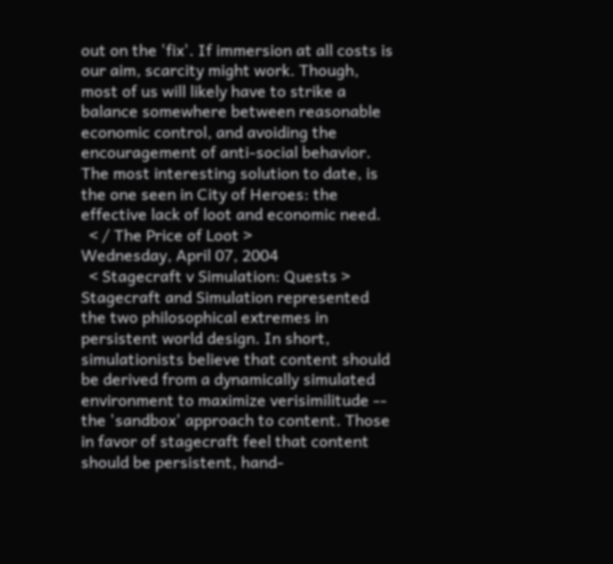out on the 'fix'. If immersion at all costs is our aim, scarcity might work. Though, most of us will likely have to strike a balance somewhere between reasonable economic control, and avoiding the encouragement of anti-social behavior. The most interesting solution to date, is the one seen in City of Heroes: the effective lack of loot and economic need.
  < / The Price of Loot >
Wednesday, April 07, 2004
  < Stagecraft v Simulation: Quests >
Stagecraft and Simulation represented the two philosophical extremes in persistent world design. In short, simulationists believe that content should be derived from a dynamically simulated environment to maximize verisimilitude -- the 'sandbox' approach to content. Those in favor of stagecraft feel that content should be persistent, hand-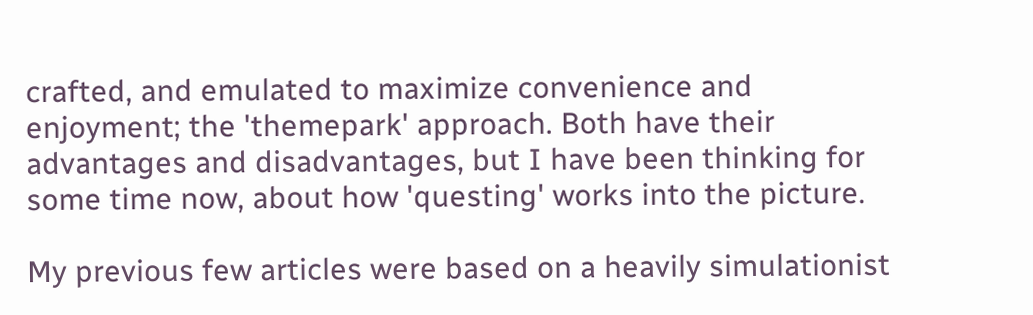crafted, and emulated to maximize convenience and enjoyment; the 'themepark' approach. Both have their advantages and disadvantages, but I have been thinking for some time now, about how 'questing' works into the picture.

My previous few articles were based on a heavily simulationist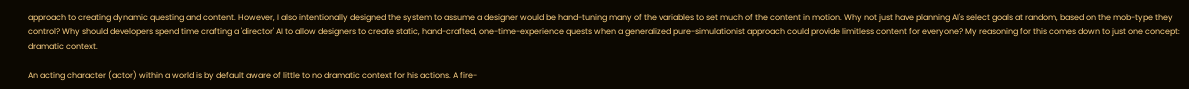approach to creating dynamic questing and content. However, I also intentionally designed the system to assume a designer would be hand-tuning many of the variables to set much of the content in motion. Why not just have planning AI's select goals at random, based on the mob-type they control? Why should developers spend time crafting a 'director' AI to allow designers to create static, hand-crafted, one-time-experience quests when a generalized pure-simulationist approach could provide limitless content for everyone? My reasoning for this comes down to just one concept: dramatic context.

An acting character (actor) within a world is by default aware of little to no dramatic context for his actions. A fire-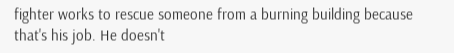fighter works to rescue someone from a burning building because that's his job. He doesn't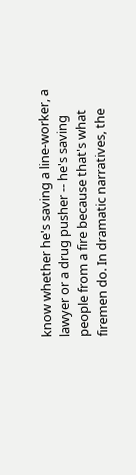know whether he's saving a line-worker, a lawyer or a drug pusher -- he's saving people from a fire because that's what firemen do. In dramatic narratives, the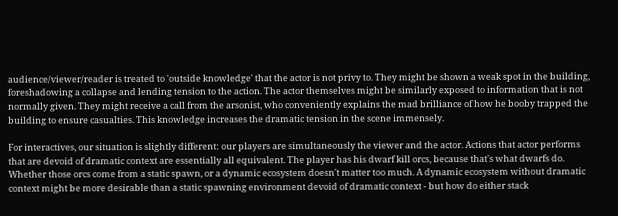audience/viewer/reader is treated to 'outside knowledge' that the actor is not privy to. They might be shown a weak spot in the building, foreshadowing a collapse and lending tension to the action. The actor themselves might be similarly exposed to information that is not normally given. They might receive a call from the arsonist, who conveniently explains the mad brilliance of how he booby trapped the building to ensure casualties. This knowledge increases the dramatic tension in the scene immensely.

For interactives, our situation is slightly different: our players are simultaneously the viewer and the actor. Actions that actor performs that are devoid of dramatic context are essentially all equivalent. The player has his dwarf kill orcs, because that's what dwarfs do. Whether those orcs come from a static spawn, or a dynamic ecosystem doesn't matter too much. A dynamic ecosystem without dramatic context might be more desirable than a static spawning environment devoid of dramatic context - but how do either stack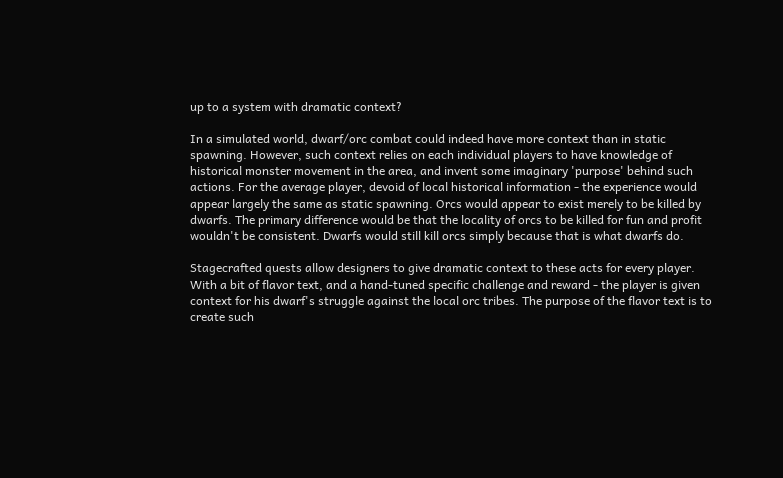up to a system with dramatic context?

In a simulated world, dwarf/orc combat could indeed have more context than in static spawning. However, such context relies on each individual players to have knowledge of historical monster movement in the area, and invent some imaginary 'purpose' behind such actions. For the average player, devoid of local historical information - the experience would appear largely the same as static spawning. Orcs would appear to exist merely to be killed by dwarfs. The primary difference would be that the locality of orcs to be killed for fun and profit wouldn't be consistent. Dwarfs would still kill orcs simply because that is what dwarfs do.

Stagecrafted quests allow designers to give dramatic context to these acts for every player. With a bit of flavor text, and a hand-tuned specific challenge and reward - the player is given context for his dwarf's struggle against the local orc tribes. The purpose of the flavor text is to create such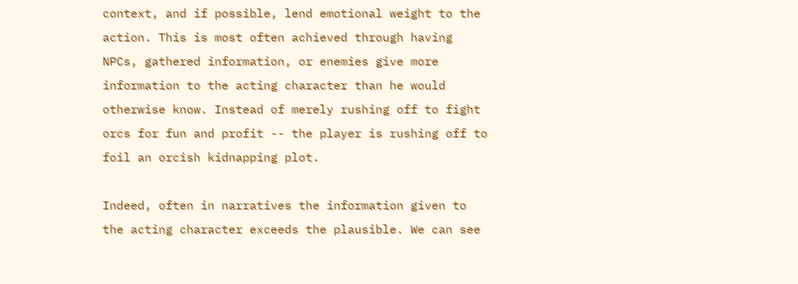context, and if possible, lend emotional weight to the action. This is most often achieved through having NPCs, gathered information, or enemies give more information to the acting character than he would otherwise know. Instead of merely rushing off to fight orcs for fun and profit -- the player is rushing off to foil an orcish kidnapping plot.

Indeed, often in narratives the information given to the acting character exceeds the plausible. We can see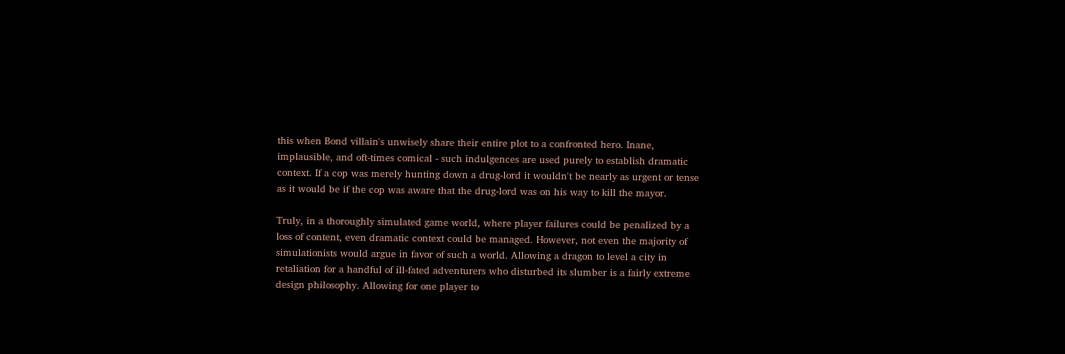this when Bond villain's unwisely share their entire plot to a confronted hero. Inane, implausible, and oft-times comical - such indulgences are used purely to establish dramatic context. If a cop was merely hunting down a drug-lord it wouldn't be nearly as urgent or tense as it would be if the cop was aware that the drug-lord was on his way to kill the mayor.

Truly, in a thoroughly simulated game world, where player failures could be penalized by a loss of content, even dramatic context could be managed. However, not even the majority of simulationists would argue in favor of such a world. Allowing a dragon to level a city in retaliation for a handful of ill-fated adventurers who disturbed its slumber is a fairly extreme design philosophy. Allowing for one player to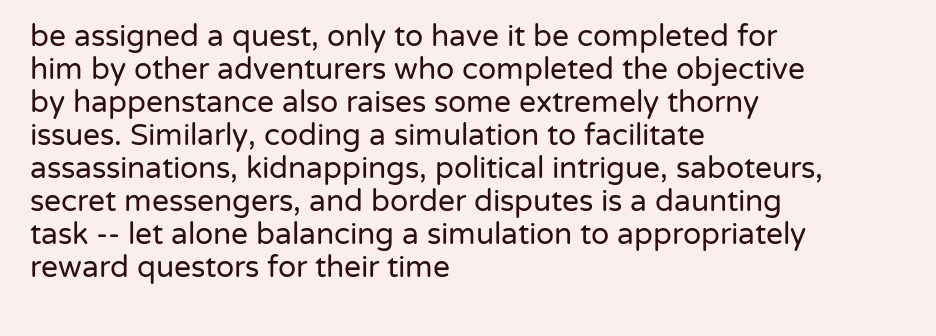be assigned a quest, only to have it be completed for him by other adventurers who completed the objective by happenstance also raises some extremely thorny issues. Similarly, coding a simulation to facilitate assassinations, kidnappings, political intrigue, saboteurs, secret messengers, and border disputes is a daunting task -- let alone balancing a simulation to appropriately reward questors for their time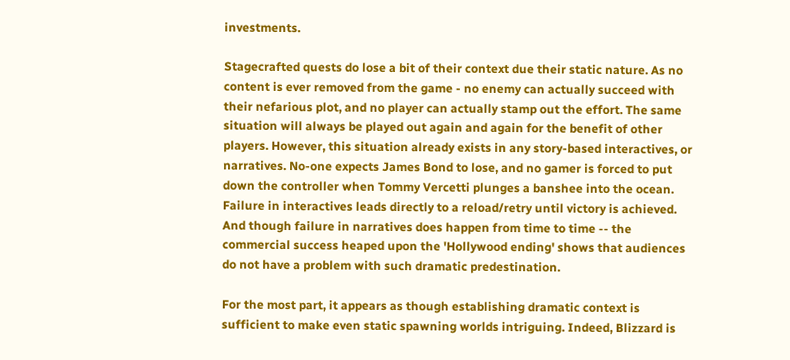investments.

Stagecrafted quests do lose a bit of their context due their static nature. As no content is ever removed from the game - no enemy can actually succeed with their nefarious plot, and no player can actually stamp out the effort. The same situation will always be played out again and again for the benefit of other players. However, this situation already exists in any story-based interactives, or narratives. No-one expects James Bond to lose, and no gamer is forced to put down the controller when Tommy Vercetti plunges a banshee into the ocean. Failure in interactives leads directly to a reload/retry until victory is achieved. And though failure in narratives does happen from time to time -- the commercial success heaped upon the 'Hollywood ending' shows that audiences do not have a problem with such dramatic predestination.

For the most part, it appears as though establishing dramatic context is sufficient to make even static spawning worlds intriguing. Indeed, Blizzard is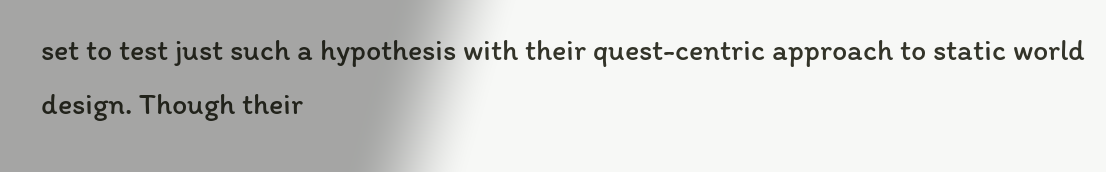set to test just such a hypothesis with their quest-centric approach to static world design. Though their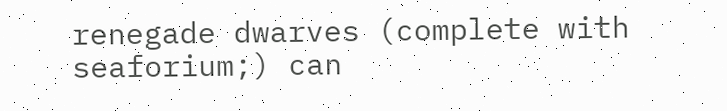renegade dwarves (complete with seaforium;) can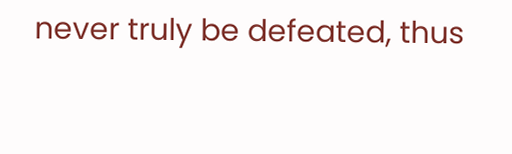never truly be defeated, thus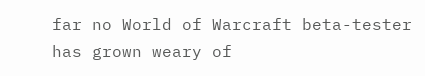far no World of Warcraft beta-tester has grown weary of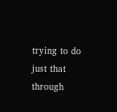trying to do just that through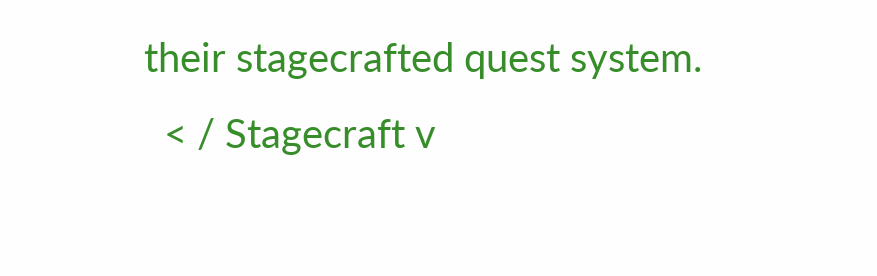their stagecrafted quest system.
  < / Stagecraft v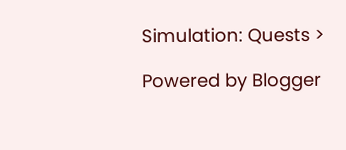Simulation: Quests >

Powered by Blogger